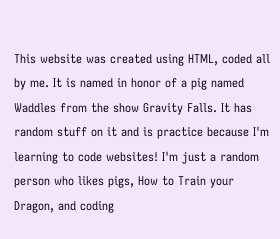This website was created using HTML, coded all by me. It is named in honor of a pig named Waddles from the show Gravity Falls. It has random stuff on it and is practice because I'm learning to code websites! I'm just a random person who likes pigs, How to Train your Dragon, and coding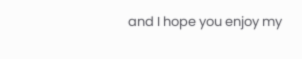and I hope you enjoy my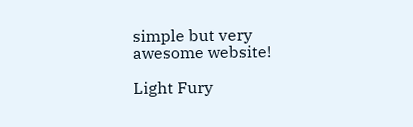simple but very awesome website!

Light Fury